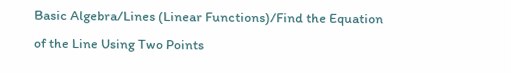Basic Algebra/Lines (Linear Functions)/Find the Equation of the Line Using Two Points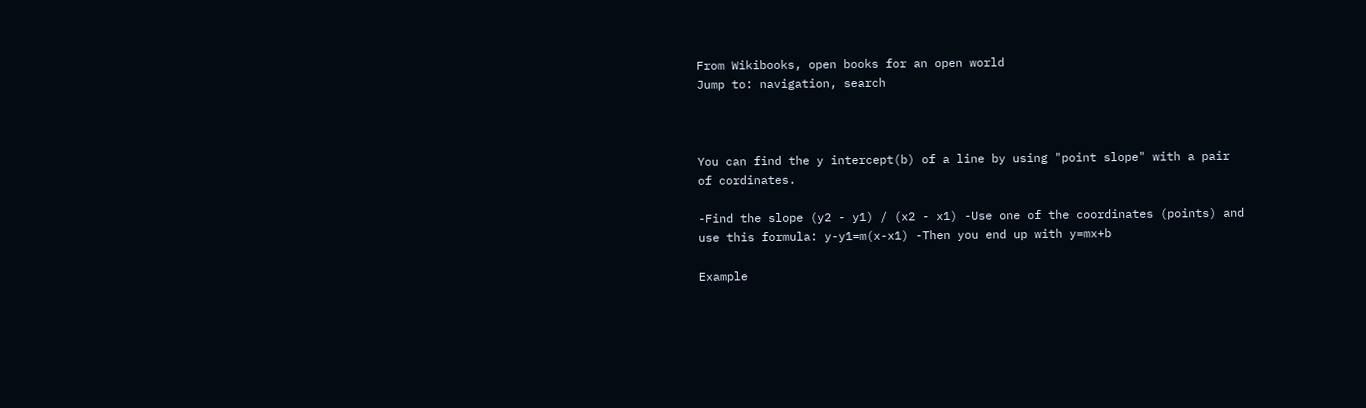From Wikibooks, open books for an open world
Jump to: navigation, search



You can find the y intercept(b) of a line by using "point slope" with a pair of cordinates.

-Find the slope (y2 - y1) / (x2 - x1) -Use one of the coordinates (points) and use this formula: y-y1=m(x-x1) -Then you end up with y=mx+b

Example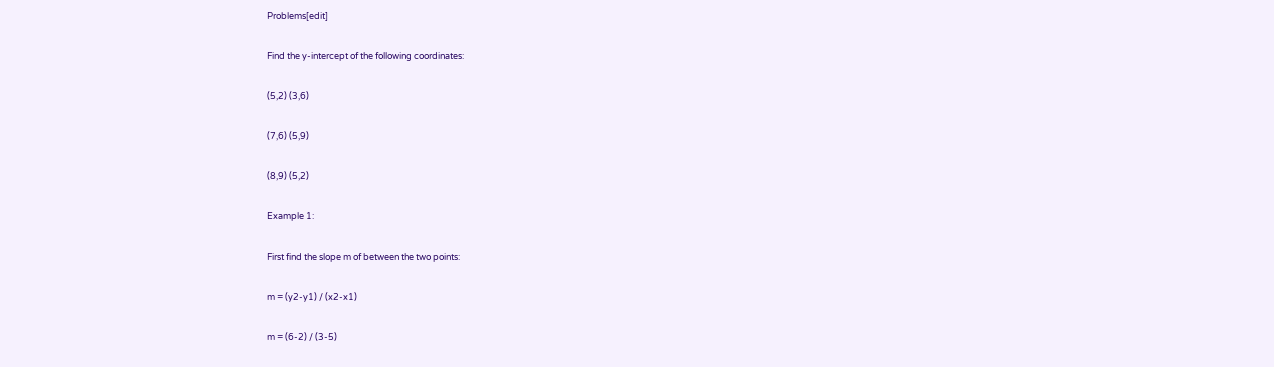Problems[edit]

Find the y-intercept of the following coordinates:

(5,2) (3,6)

(7,6) (5,9)

(8,9) (5,2)

Example 1:

First find the slope m of between the two points:

m = (y2-y1) / (x2-x1)

m = (6-2) / (3-5)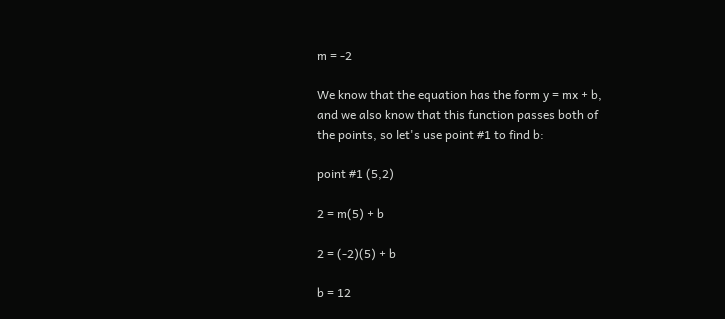m = -2

We know that the equation has the form y = mx + b, and we also know that this function passes both of the points, so let's use point #1 to find b:

point #1 (5,2)

2 = m(5) + b

2 = (-2)(5) + b

b = 12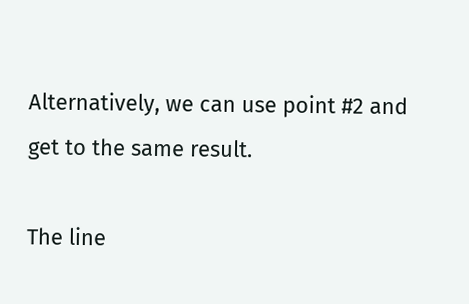Alternatively, we can use point #2 and get to the same result.

The line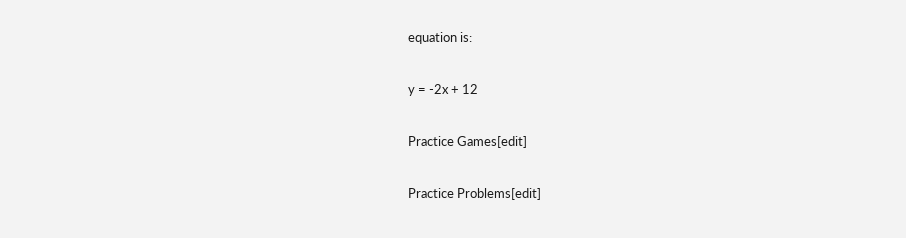equation is:

y = -2x + 12

Practice Games[edit]

Practice Problems[edit]